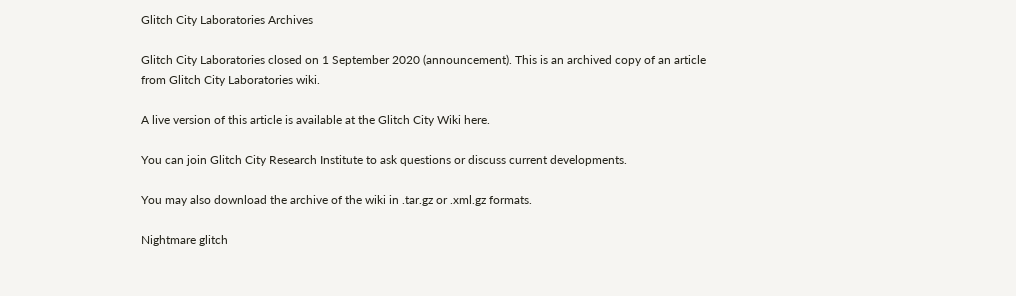Glitch City Laboratories Archives

Glitch City Laboratories closed on 1 September 2020 (announcement). This is an archived copy of an article from Glitch City Laboratories wiki.

A live version of this article is available at the Glitch City Wiki here.

You can join Glitch City Research Institute to ask questions or discuss current developments.

You may also download the archive of the wiki in .tar.gz or .xml.gz formats.

Nightmare glitch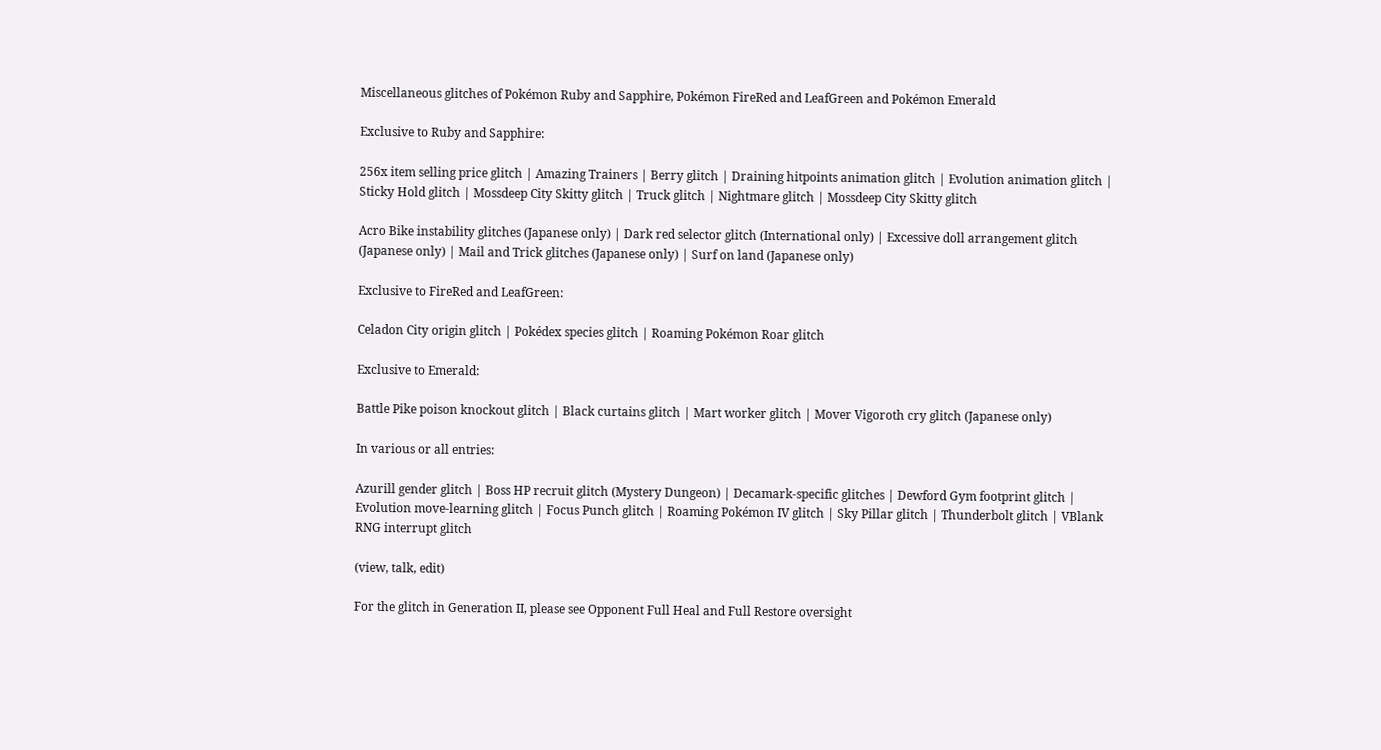Miscellaneous glitches of Pokémon Ruby and Sapphire, Pokémon FireRed and LeafGreen and Pokémon Emerald

Exclusive to Ruby and Sapphire:

256x item selling price glitch | Amazing Trainers | Berry glitch | Draining hitpoints animation glitch | Evolution animation glitch | Sticky Hold glitch | Mossdeep City Skitty glitch | Truck glitch | Nightmare glitch | Mossdeep City Skitty glitch

Acro Bike instability glitches (Japanese only) | Dark red selector glitch (International only) | Excessive doll arrangement glitch (Japanese only) | Mail and Trick glitches (Japanese only) | Surf on land (Japanese only)

Exclusive to FireRed and LeafGreen:

Celadon City origin glitch | Pokédex species glitch | Roaming Pokémon Roar glitch

Exclusive to Emerald:

Battle Pike poison knockout glitch | Black curtains glitch | Mart worker glitch | Mover Vigoroth cry glitch (Japanese only)

In various or all entries:

Azurill gender glitch | Boss HP recruit glitch (Mystery Dungeon) | Decamark-specific glitches | Dewford Gym footprint glitch | Evolution move-learning glitch | Focus Punch glitch | Roaming Pokémon IV glitch | Sky Pillar glitch | Thunderbolt glitch | VBlank RNG interrupt glitch

(view, talk, edit)

For the glitch in Generation II, please see Opponent Full Heal and Full Restore oversight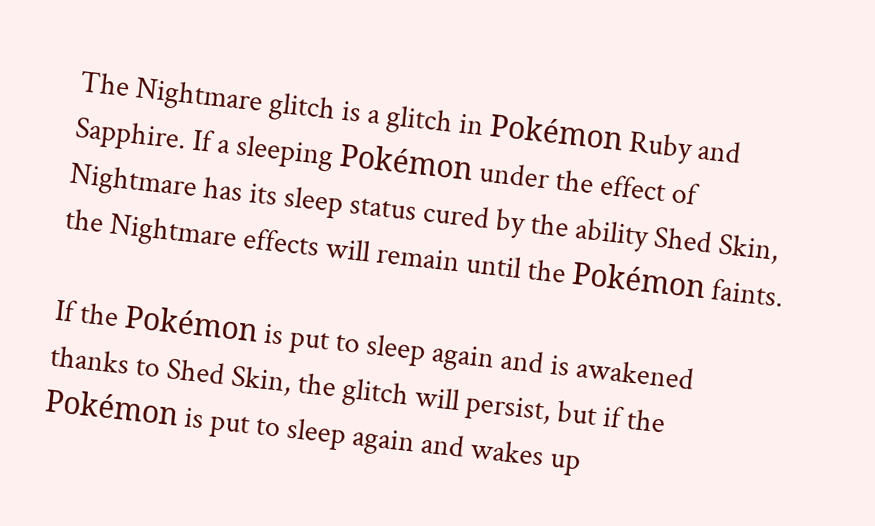The Nightmare glitch is a glitch in Pokémon Ruby and Sapphire. If a sleeping Pokémon under the effect of Nightmare has its sleep status cured by the ability Shed Skin, the Nightmare effects will remain until the Pokémon faints.

If the Pokémon is put to sleep again and is awakened thanks to Shed Skin, the glitch will persist, but if the Pokémon is put to sleep again and wakes up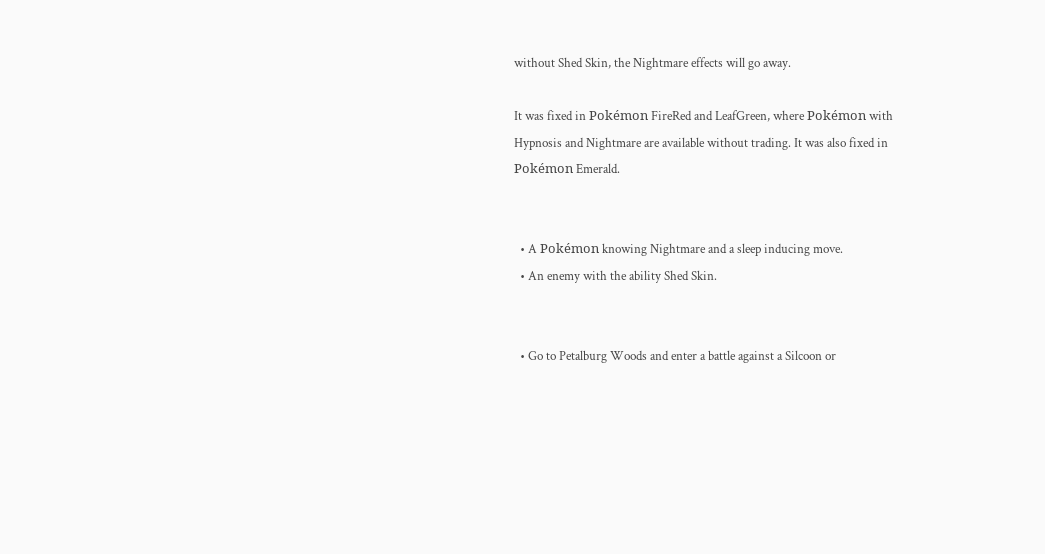without Shed Skin, the Nightmare effects will go away.

It was fixed in Pokémon FireRed and LeafGreen, where Pokémon with Hypnosis and Nightmare are available without trading. It was also fixed in Pokémon Emerald.


  • A Pokémon knowing Nightmare and a sleep inducing move.
  • An enemy with the ability Shed Skin.


  • Go to Petalburg Woods and enter a battle against a Silcoon or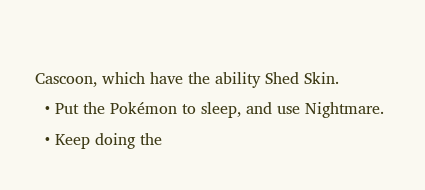Cascoon, which have the ability Shed Skin.
  • Put the Pokémon to sleep, and use Nightmare.
  • Keep doing the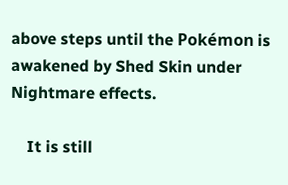above steps until the Pokémon is awakened by Shed Skin under Nightmare effects.

    It is still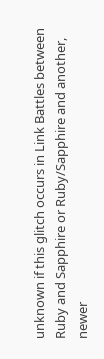unknown if this glitch occurs in Link Battles between Ruby and Sapphire or Ruby/Sapphire and another, newer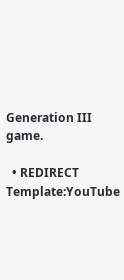Generation III game.

  • REDIRECT Template:YouTube